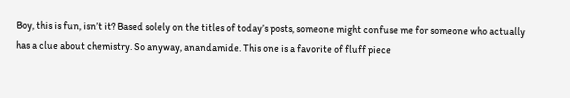Boy, this is fun, isn’t it? Based solely on the titles of today’s posts, someone might confuse me for someone who actually has a clue about chemistry. So anyway, anandamide. This one is a favorite of fluff piece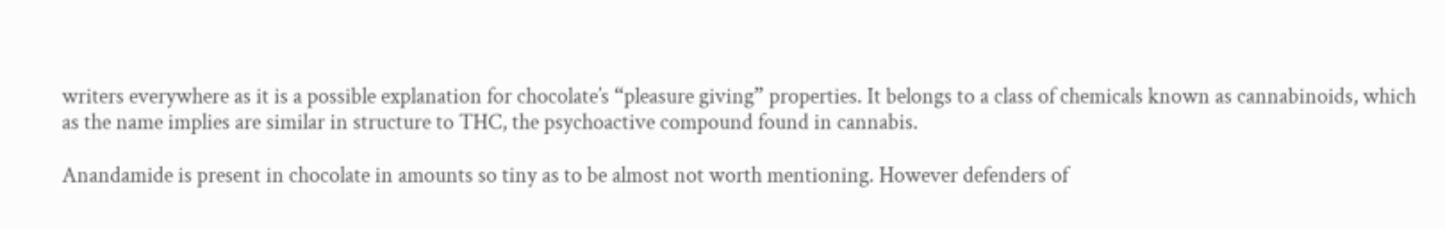writers everywhere as it is a possible explanation for chocolate’s “pleasure giving” properties. It belongs to a class of chemicals known as cannabinoids, which as the name implies are similar in structure to THC, the psychoactive compound found in cannabis.

Anandamide is present in chocolate in amounts so tiny as to be almost not worth mentioning. However defenders of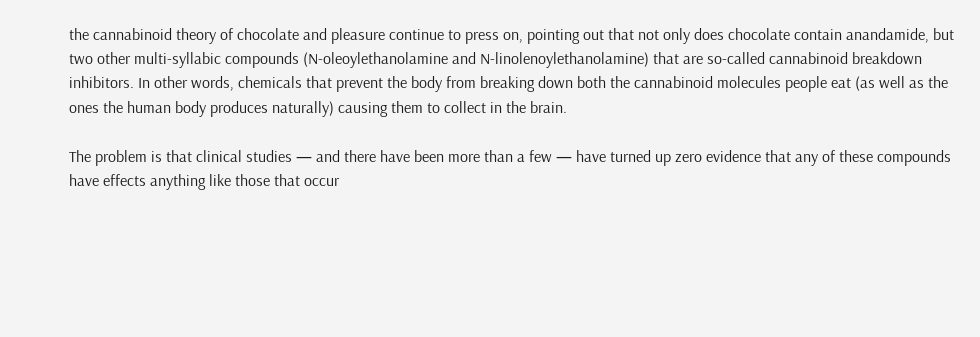the cannabinoid theory of chocolate and pleasure continue to press on, pointing out that not only does chocolate contain anandamide, but two other multi-syllabic compounds (N-oleoylethanolamine and N-linolenoylethanolamine) that are so-called cannabinoid breakdown inhibitors. In other words, chemicals that prevent the body from breaking down both the cannabinoid molecules people eat (as well as the ones the human body produces naturally) causing them to collect in the brain.

The problem is that clinical studies — and there have been more than a few — have turned up zero evidence that any of these compounds have effects anything like those that occur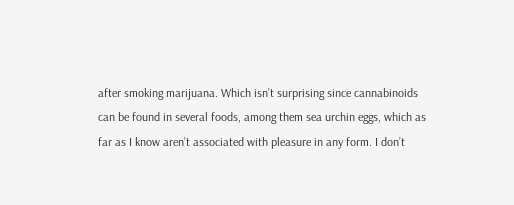after smoking marijuana. Which isn’t surprising since cannabinoids can be found in several foods, among them sea urchin eggs, which as far as I know aren’t associated with pleasure in any form. I don’t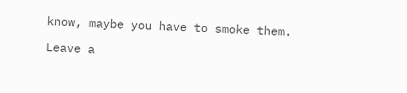know, maybe you have to smoke them.

Leave a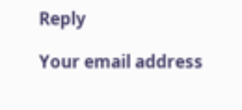Reply

Your email address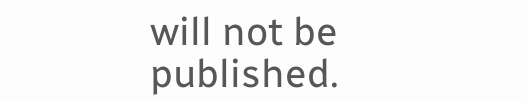will not be published.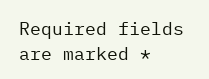Required fields are marked *